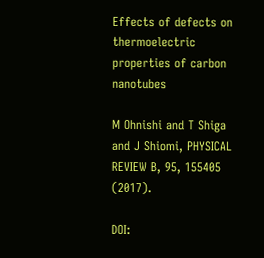Effects of defects on thermoelectric properties of carbon nanotubes

M Ohnishi and T Shiga and J Shiomi, PHYSICAL REVIEW B, 95, 155405 (2017).

DOI: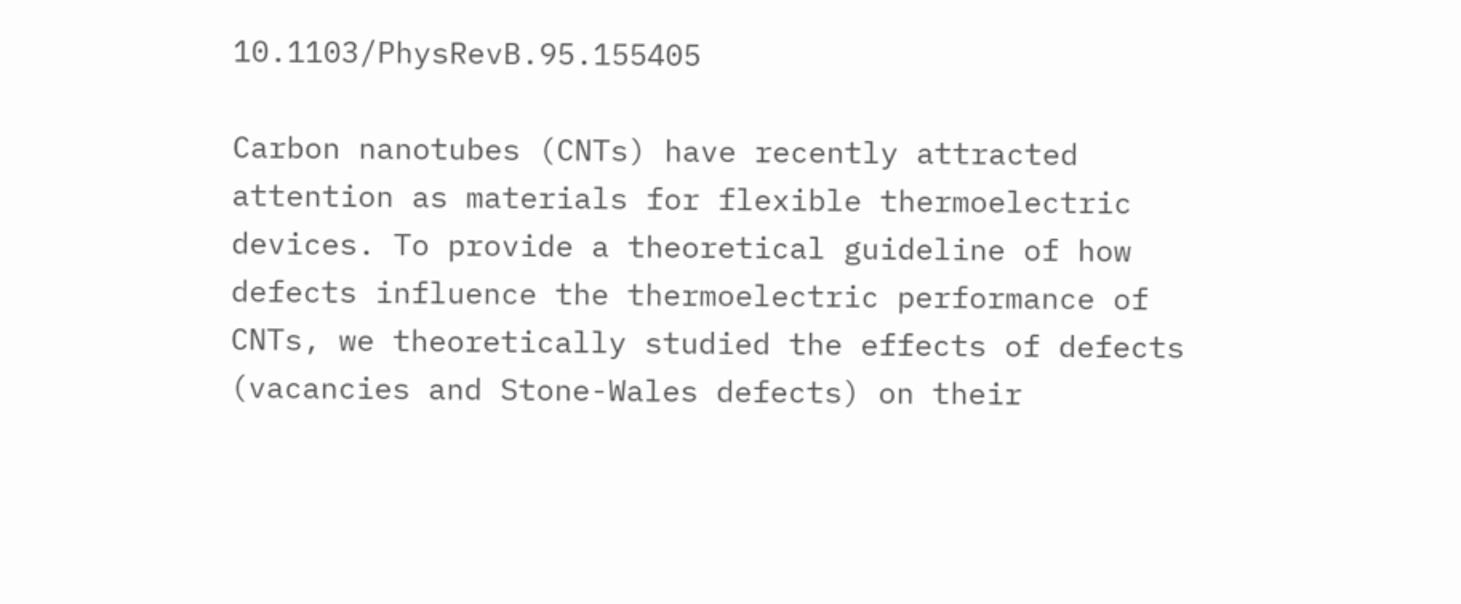10.1103/PhysRevB.95.155405

Carbon nanotubes (CNTs) have recently attracted attention as materials for flexible thermoelectric devices. To provide a theoretical guideline of how defects influence the thermoelectric performance of CNTs, we theoretically studied the effects of defects (vacancies and Stone-Wales defects) on their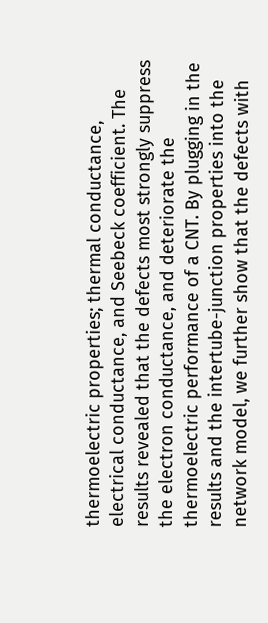thermoelectric properties; thermal conductance, electrical conductance, and Seebeck coefficient. The results revealed that the defects most strongly suppress the electron conductance, and deteriorate the thermoelectric performance of a CNT. By plugging in the results and the intertube-junction properties into the network model, we further show that the defects with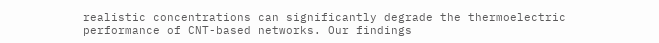realistic concentrations can significantly degrade the thermoelectric performance of CNT-based networks. Our findings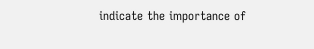indicate the importance of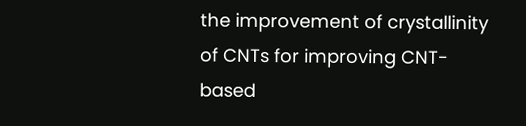the improvement of crystallinity of CNTs for improving CNT-based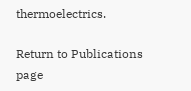thermoelectrics.

Return to Publications page